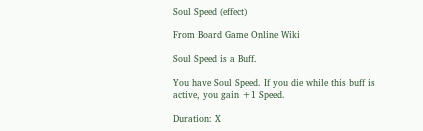Soul Speed (effect)

From Board Game Online Wiki

Soul Speed is a Buff.

You have Soul Speed. If you die while this buff is active, you gain +1 Speed.

Duration: X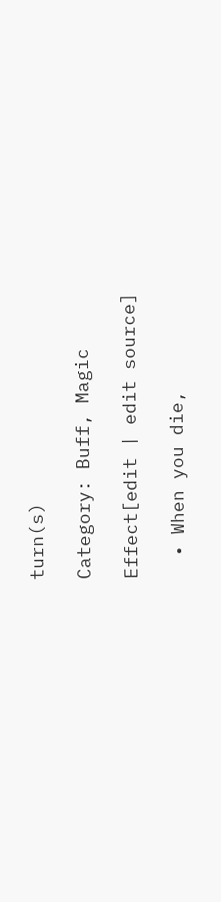turn(s)

Category: Buff, Magic

Effect[edit | edit source]

  • When you die,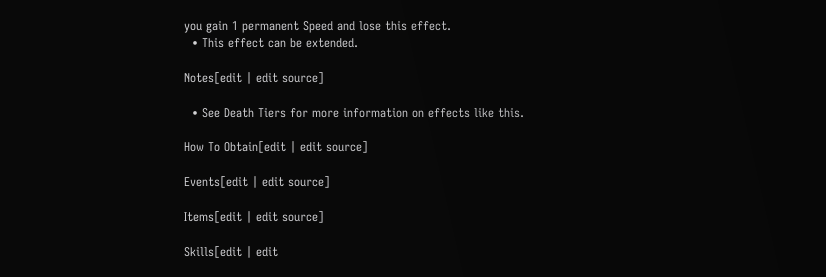you gain 1 permanent Speed and lose this effect.
  • This effect can be extended.

Notes[edit | edit source]

  • See Death Tiers for more information on effects like this.

How To Obtain[edit | edit source]

Events[edit | edit source]

Items[edit | edit source]

Skills[edit | edit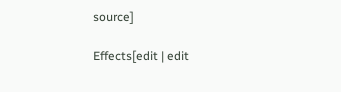source]

Effects[edit | edit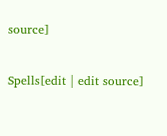source]

Spells[edit | edit source]